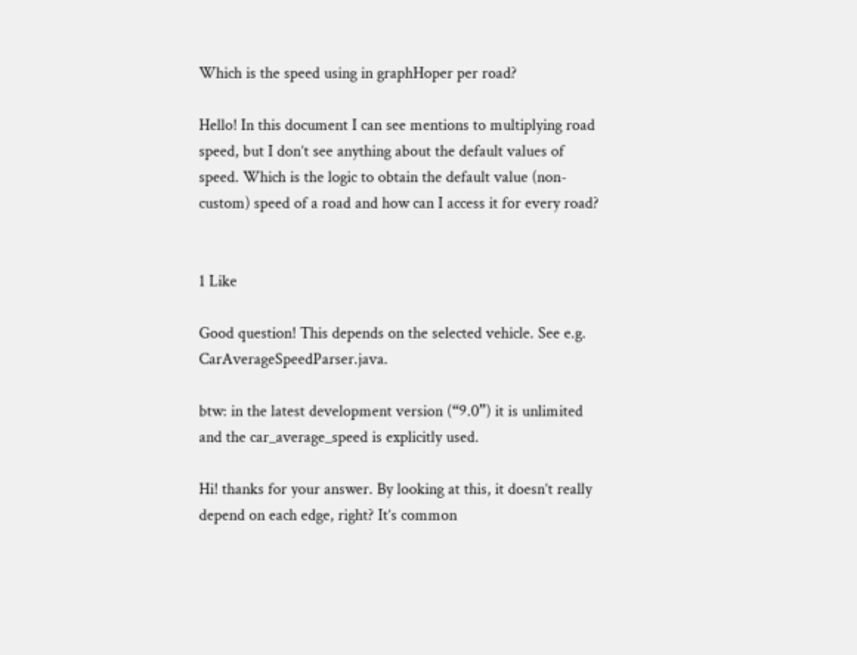Which is the speed using in graphHoper per road?

Hello! In this document I can see mentions to multiplying road speed, but I don’t see anything about the default values of speed. Which is the logic to obtain the default value (non-custom) speed of a road and how can I access it for every road?


1 Like

Good question! This depends on the selected vehicle. See e.g. CarAverageSpeedParser.java.

btw: in the latest development version (“9.0”) it is unlimited and the car_average_speed is explicitly used.

Hi! thanks for your answer. By looking at this, it doesn’t really depend on each edge, right? It’s common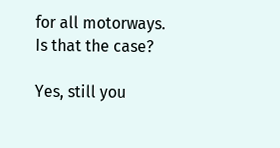for all motorways. Is that the case?

Yes, still you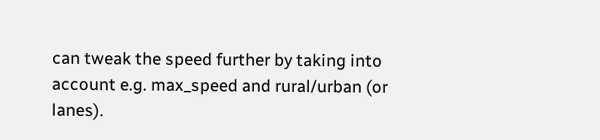can tweak the speed further by taking into account e.g. max_speed and rural/urban (or lanes).